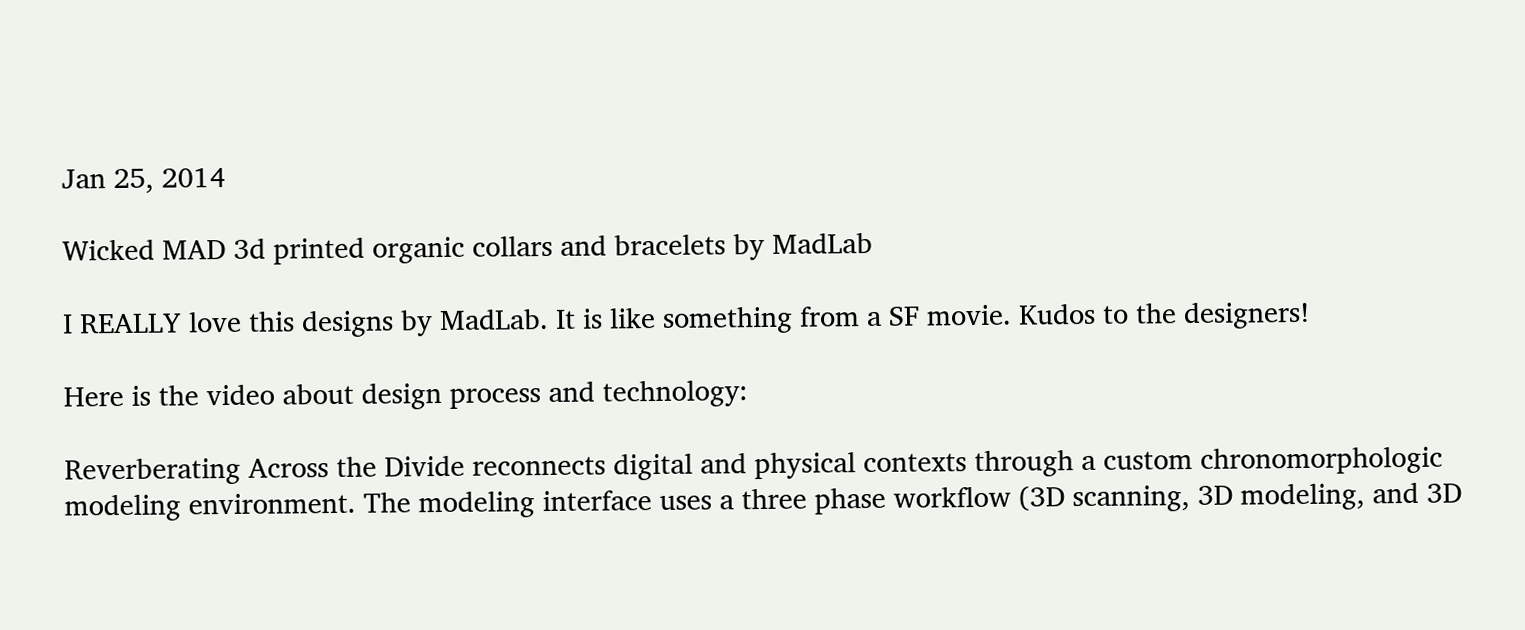Jan 25, 2014

Wicked MAD 3d printed organic collars and bracelets by MadLab

I REALLY love this designs by MadLab. It is like something from a SF movie. Kudos to the designers!

Here is the video about design process and technology:

Reverberating Across the Divide reconnects digital and physical contexts through a custom chronomorphologic modeling environment. The modeling interface uses a three phase workflow (3D scanning, 3D modeling, and 3D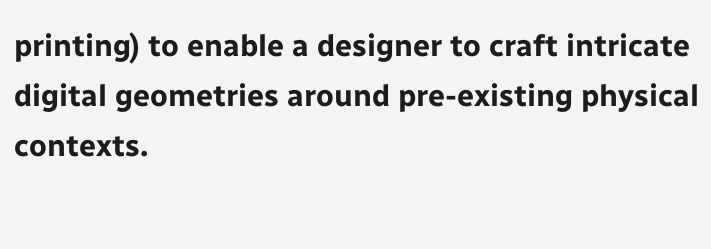printing) to enable a designer to craft intricate digital geometries around pre-existing physical contexts.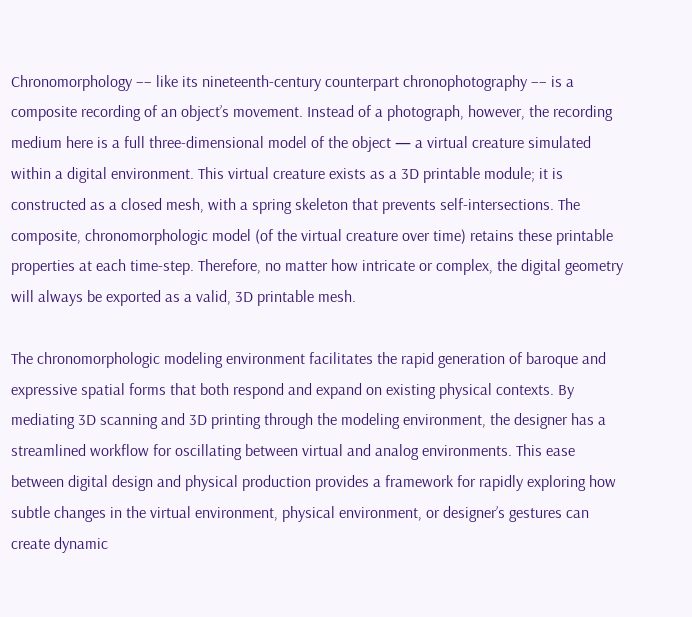Chronomorphology –– like its nineteenth-century counterpart chronophotography –– is a composite recording of an object’s movement. Instead of a photograph, however, the recording medium here is a full three-dimensional model of the object — a virtual creature simulated within a digital environment. This virtual creature exists as a 3D printable module; it is constructed as a closed mesh, with a spring skeleton that prevents self-intersections. The composite, chronomorphologic model (of the virtual creature over time) retains these printable properties at each time-step. Therefore, no matter how intricate or complex, the digital geometry will always be exported as a valid, 3D printable mesh.

The chronomorphologic modeling environment facilitates the rapid generation of baroque and expressive spatial forms that both respond and expand on existing physical contexts. By mediating 3D scanning and 3D printing through the modeling environment, the designer has a streamlined workflow for oscillating between virtual and analog environments. This ease between digital design and physical production provides a framework for rapidly exploring how subtle changes in the virtual environment, physical environment, or designer’s gestures can create dynamic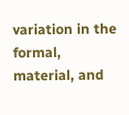variation in the formal, material, and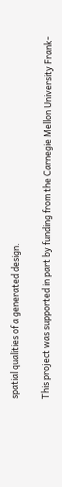spatial qualities of a generated design.

This project was supported in part by funding from the Carnegie Mellon University Frank-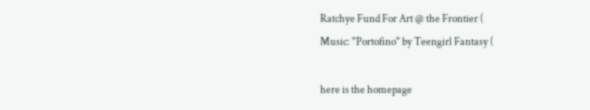Ratchye Fund For Art @ the Frontier (
Music: "Portofino" by Teengirl Fantasy (

here is the homepage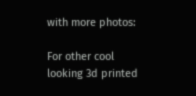with more photos:

For other cool looking 3d printed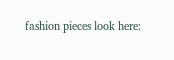fashion pieces look here: